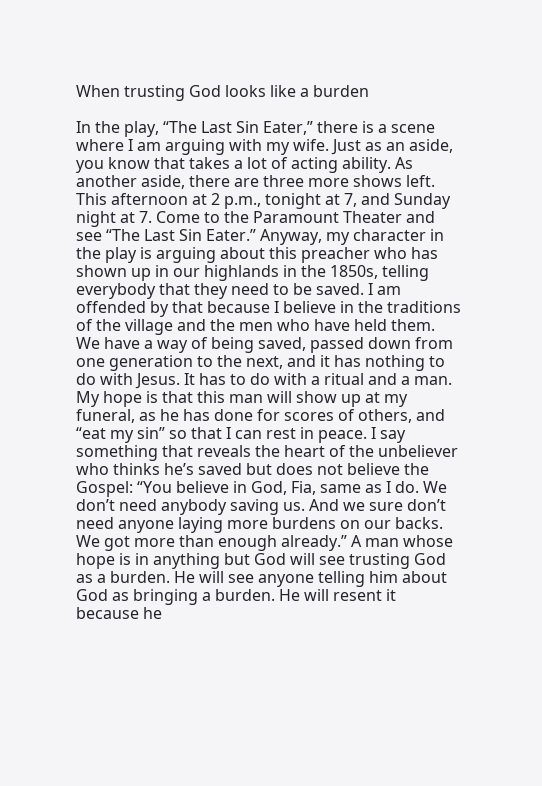When trusting God looks like a burden

In the play, “The Last Sin Eater,” there is a scene where I am arguing with my wife. Just as an aside, you know that takes a lot of acting ability. As another aside, there are three more shows left. This afternoon at 2 p.m., tonight at 7, and Sunday night at 7. Come to the Paramount Theater and see “The Last Sin Eater.” Anyway, my character in the play is arguing about this preacher who has shown up in our highlands in the 1850s, telling everybody that they need to be saved. I am offended by that because I believe in the traditions of the village and the men who have held them. We have a way of being saved, passed down from one generation to the next, and it has nothing to do with Jesus. It has to do with a ritual and a man. My hope is that this man will show up at my funeral, as he has done for scores of others, and “eat my sin” so that I can rest in peace. I say something that reveals the heart of the unbeliever who thinks he’s saved but does not believe the Gospel: “You believe in God, Fia, same as I do. We don’t need anybody saving us. And we sure don’t need anyone laying more burdens on our backs. We got more than enough already.” A man whose hope is in anything but God will see trusting God as a burden. He will see anyone telling him about God as bringing a burden. He will resent it because he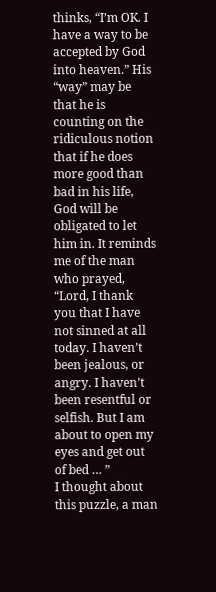thinks, “I’m OK. I have a way to be accepted by God into heaven.” His “way” may be that he is counting on the ridiculous notion that if he does more good than bad in his life, God will be obligated to let him in. It reminds me of the man who prayed, “Lord, I thank you that I have not sinned at all today. I haven’t been jealous, or angry. I haven’t been resentful or selfish. But I am about to open my eyes and get out of bed … ”
I thought about this puzzle, a man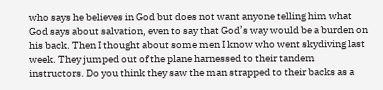who says he believes in God but does not want anyone telling him what God says about salvation, even to say that God’s way would be a burden on his back. Then I thought about some men I know who went skydiving last week. They jumped out of the plane harnessed to their tandem instructors. Do you think they saw the man strapped to their backs as a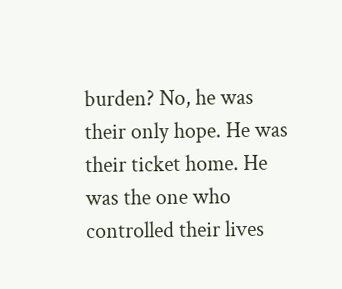burden? No, he was their only hope. He was their ticket home. He was the one who controlled their lives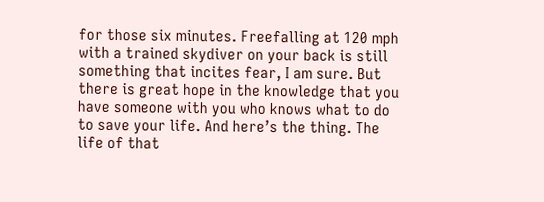for those six minutes. Freefalling at 120 mph with a trained skydiver on your back is still something that incites fear, I am sure. But there is great hope in the knowledge that you have someone with you who knows what to do to save your life. And here’s the thing. The life of that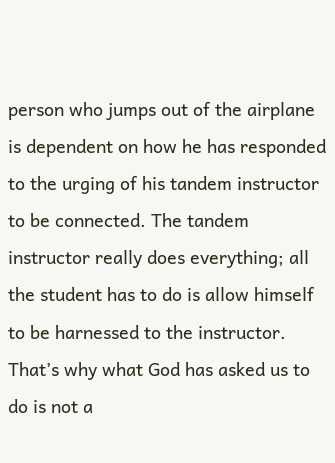person who jumps out of the airplane is dependent on how he has responded to the urging of his tandem instructor to be connected. The tandem instructor really does everything; all the student has to do is allow himself to be harnessed to the instructor. That’s why what God has asked us to do is not a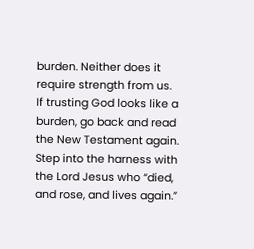burden. Neither does it require strength from us.
If trusting God looks like a burden, go back and read the New Testament again. Step into the harness with the Lord Jesus who “died, and rose, and lives again.”